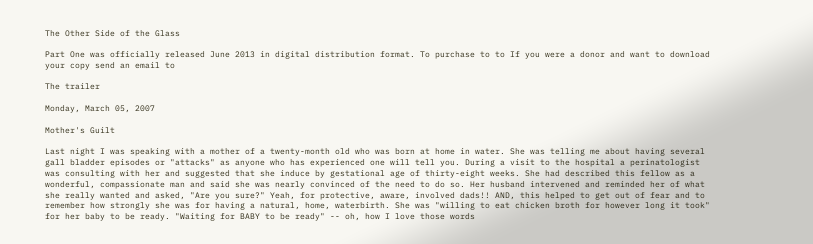The Other Side of the Glass

Part One was officially released June 2013 in digital distribution format. To purchase to to If you were a donor and want to download your copy send an email to

The trailer

Monday, March 05, 2007

Mother's Guilt

Last night I was speaking with a mother of a twenty-month old who was born at home in water. She was telling me about having several gall bladder episodes or "attacks" as anyone who has experienced one will tell you. During a visit to the hospital a perinatologist was consulting with her and suggested that she induce by gestational age of thirty-eight weeks. She had described this fellow as a wonderful, compassionate man and said she was nearly convinced of the need to do so. Her husband intervened and reminded her of what she really wanted and asked, "Are you sure?" Yeah, for protective, aware, involved dads!! AND, this helped to get out of fear and to remember how strongly she was for having a natural, home, waterbirth. She was "willing to eat chicken broth for however long it took" for her baby to be ready. "Waiting for BABY to be ready" -- oh, how I love those words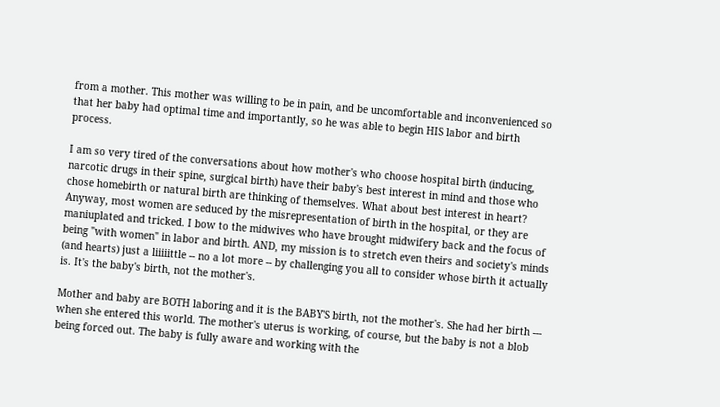from a mother. This mother was willing to be in pain, and be uncomfortable and inconvenienced so that her baby had optimal time and importantly, so he was able to begin HIS labor and birth process.

I am so very tired of the conversations about how mother's who choose hospital birth (inducing, narcotic drugs in their spine, surgical birth) have their baby's best interest in mind and those who chose homebirth or natural birth are thinking of themselves. What about best interest in heart? Anyway, most women are seduced by the misrepresentation of birth in the hospital, or they are maniuplated and tricked. I bow to the midwives who have brought midwifery back and the focus of being "with women" in labor and birth. AND, my mission is to stretch even theirs and society's minds (and hearts) just a liiiiittle -- no a lot more -- by challenging you all to consider whose birth it actually is. It's the baby's birth, not the mother's.

Mother and baby are BOTH laboring and it is the BABY'S birth, not the mother's. She had her birth --- when she entered this world. The mother's uterus is working, of course, but the baby is not a blob being forced out. The baby is fully aware and working with the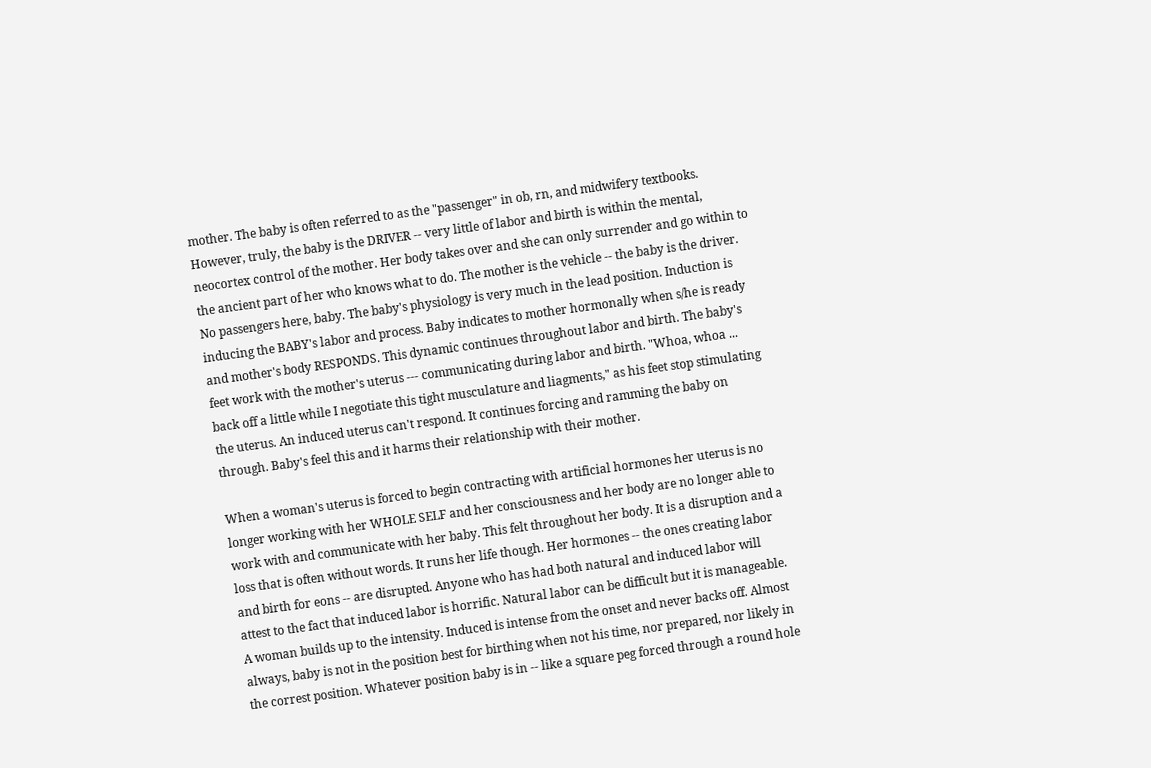mother. The baby is often referred to as the "passenger" in ob, rn, and midwifery textbooks. However, truly, the baby is the DRIVER -- very little of labor and birth is within the mental, neocortex control of the mother. Her body takes over and she can only surrender and go within to the ancient part of her who knows what to do. The mother is the vehicle -- the baby is the driver. No passengers here, baby. The baby's physiology is very much in the lead position. Induction is inducing the BABY's labor and process. Baby indicates to mother hormonally when s/he is ready and mother's body RESPONDS. This dynamic continues throughout labor and birth. The baby's feet work with the mother's uterus --- communicating during labor and birth. "Whoa, whoa ... back off a little while I negotiate this tight musculature and liagments," as his feet stop stimulating the uterus. An induced uterus can't respond. It continues forcing and ramming the baby on through. Baby's feel this and it harms their relationship with their mother.

When a woman's uterus is forced to begin contracting with artificial hormones her uterus is no longer working with her WHOLE SELF and her consciousness and her body are no longer able to work with and communicate with her baby. This felt throughout her body. It is a disruption and a loss that is often without words. It runs her life though. Her hormones -- the ones creating labor and birth for eons -- are disrupted. Anyone who has had both natural and induced labor will attest to the fact that induced labor is horrific. Natural labor can be difficult but it is manageable. A woman builds up to the intensity. Induced is intense from the onset and never backs off. Almost always, baby is not in the position best for birthing when not his time, nor prepared, nor likely in the correst position. Whatever position baby is in -- like a square peg forced through a round hole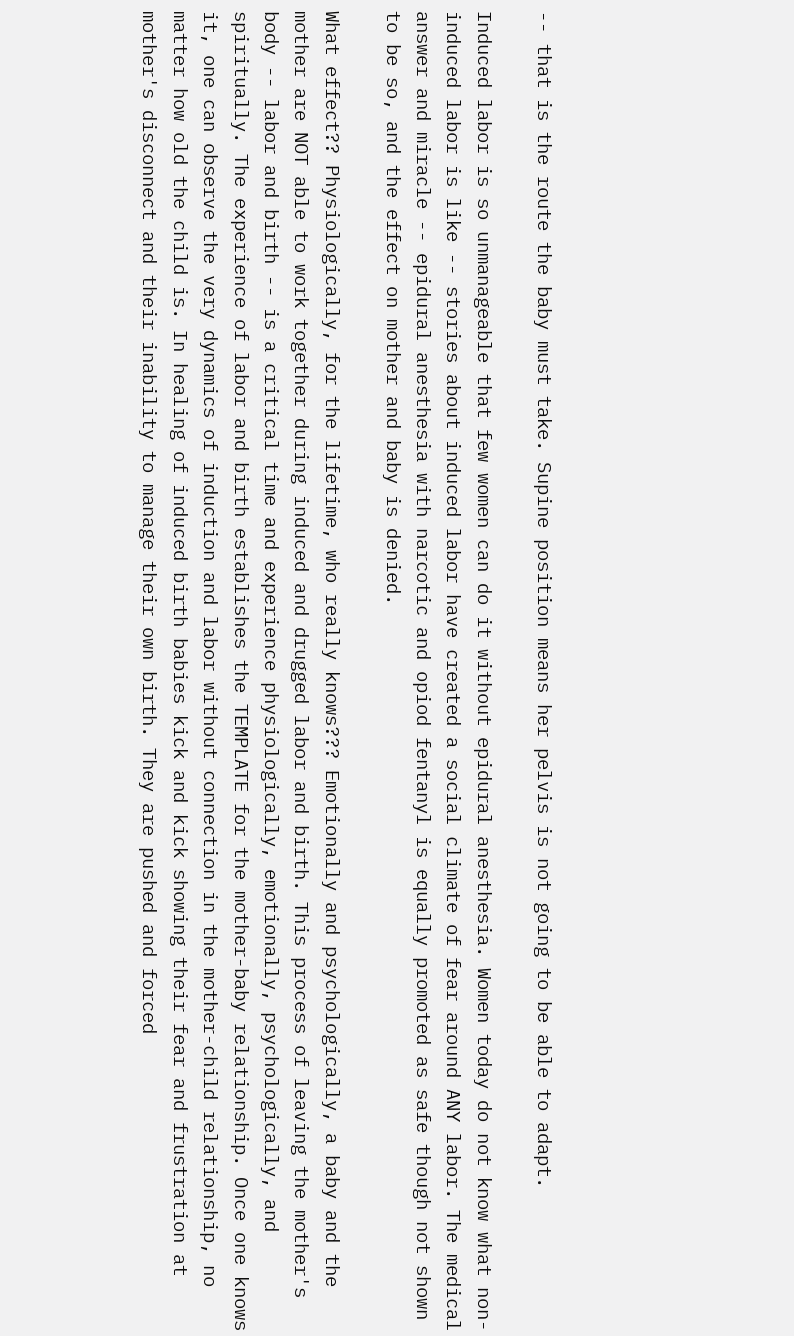-- that is the route the baby must take. Supine position means her pelvis is not going to be able to adapt.

Induced labor is so unmanageable that few women can do it without epidural anesthesia. Women today do not know what non-induced labor is like -- stories about induced labor have created a social climate of fear around ANY labor. The medical answer and miracle -- epidural anesthesia with narcotic and opiod fentanyl is equally promoted as safe though not shown to be so, and the effect on mother and baby is denied.

What effect?? Physiologically, for the lifetime, who really knows??? Emotionally and psychologically, a baby and the mother are NOT able to work together during induced and drugged labor and birth. This process of leaving the mother's body -- labor and birth -- is a critical time and experience physiologically, emotionally, psychologically, and spiritually. The experience of labor and birth establishes the TEMPLATE for the mother-baby relationship. Once one knows it, one can observe the very dynamics of induction and labor without connection in the mother-child relationship, no matter how old the child is. In healing of induced birth babies kick and kick showing their fear and frustration at mother's disconnect and their inability to manage their own birth. They are pushed and forced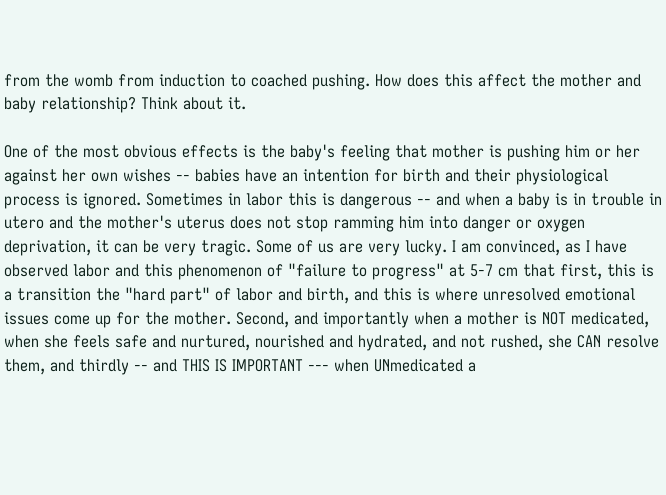from the womb from induction to coached pushing. How does this affect the mother and baby relationship? Think about it.

One of the most obvious effects is the baby's feeling that mother is pushing him or her against her own wishes -- babies have an intention for birth and their physiological process is ignored. Sometimes in labor this is dangerous -- and when a baby is in trouble in utero and the mother's uterus does not stop ramming him into danger or oxygen deprivation, it can be very tragic. Some of us are very lucky. I am convinced, as I have observed labor and this phenomenon of "failure to progress" at 5-7 cm that first, this is a transition the "hard part" of labor and birth, and this is where unresolved emotional issues come up for the mother. Second, and importantly when a mother is NOT medicated, when she feels safe and nurtured, nourished and hydrated, and not rushed, she CAN resolve them, and thirdly -- and THIS IS IMPORTANT --- when UNmedicated a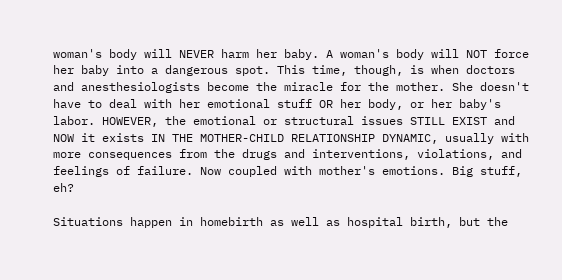woman's body will NEVER harm her baby. A woman's body will NOT force her baby into a dangerous spot. This time, though, is when doctors and anesthesiologists become the miracle for the mother. She doesn't have to deal with her emotional stuff OR her body, or her baby's labor. HOWEVER, the emotional or structural issues STILL EXIST and NOW it exists IN THE MOTHER-CHILD RELATIONSHIP DYNAMIC, usually with more consequences from the drugs and interventions, violations, and feelings of failure. Now coupled with mother's emotions. Big stuff, eh?

Situations happen in homebirth as well as hospital birth, but the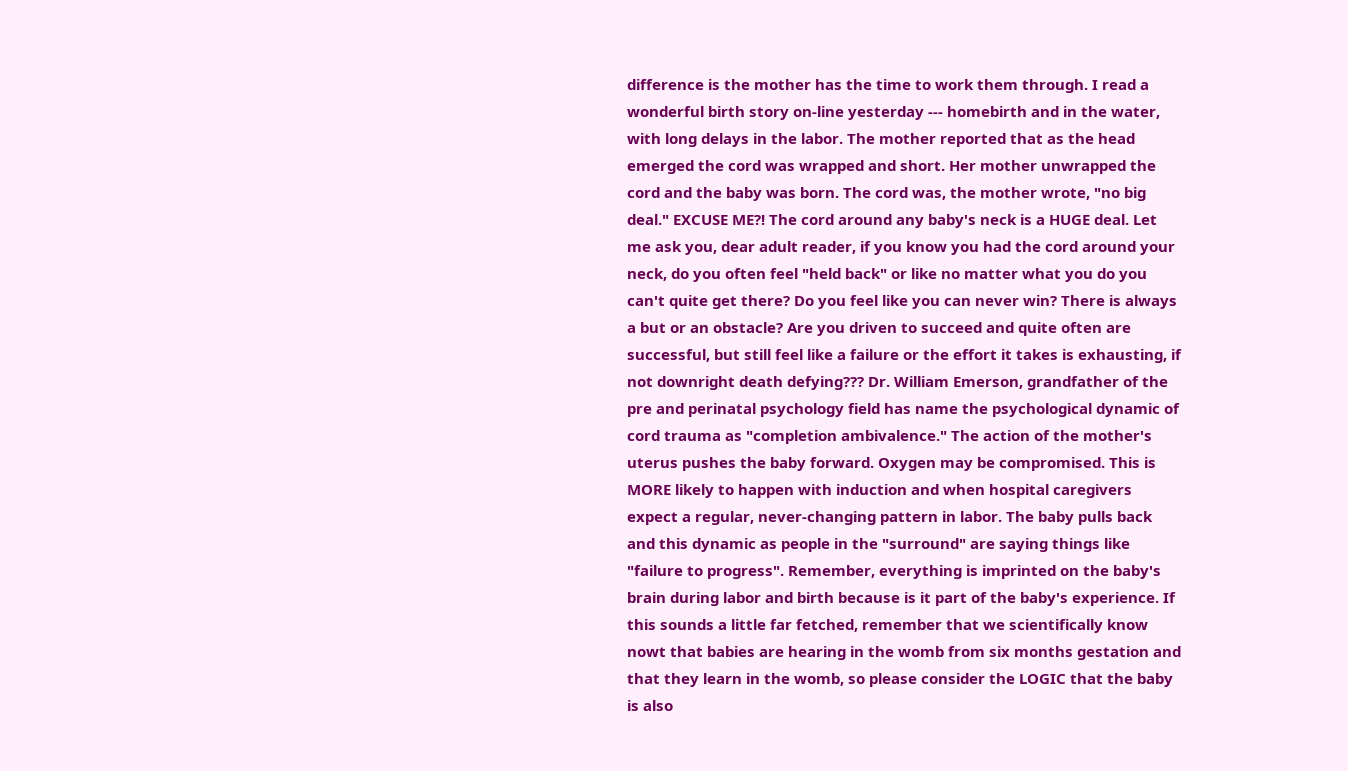difference is the mother has the time to work them through. I read a wonderful birth story on-line yesterday --- homebirth and in the water, with long delays in the labor. The mother reported that as the head emerged the cord was wrapped and short. Her mother unwrapped the cord and the baby was born. The cord was, the mother wrote, "no big deal." EXCUSE ME?! The cord around any baby's neck is a HUGE deal. Let me ask you, dear adult reader, if you know you had the cord around your neck, do you often feel "held back" or like no matter what you do you can't quite get there? Do you feel like you can never win? There is always a but or an obstacle? Are you driven to succeed and quite often are successful, but still feel like a failure or the effort it takes is exhausting, if not downright death defying??? Dr. William Emerson, grandfather of the pre and perinatal psychology field has name the psychological dynamic of cord trauma as "completion ambivalence." The action of the mother's uterus pushes the baby forward. Oxygen may be compromised. This is MORE likely to happen with induction and when hospital caregivers expect a regular, never-changing pattern in labor. The baby pulls back and this dynamic as people in the "surround" are saying things like "failure to progress". Remember, everything is imprinted on the baby's brain during labor and birth because is it part of the baby's experience. If this sounds a little far fetched, remember that we scientifically know nowt that babies are hearing in the womb from six months gestation and that they learn in the womb, so please consider the LOGIC that the baby is also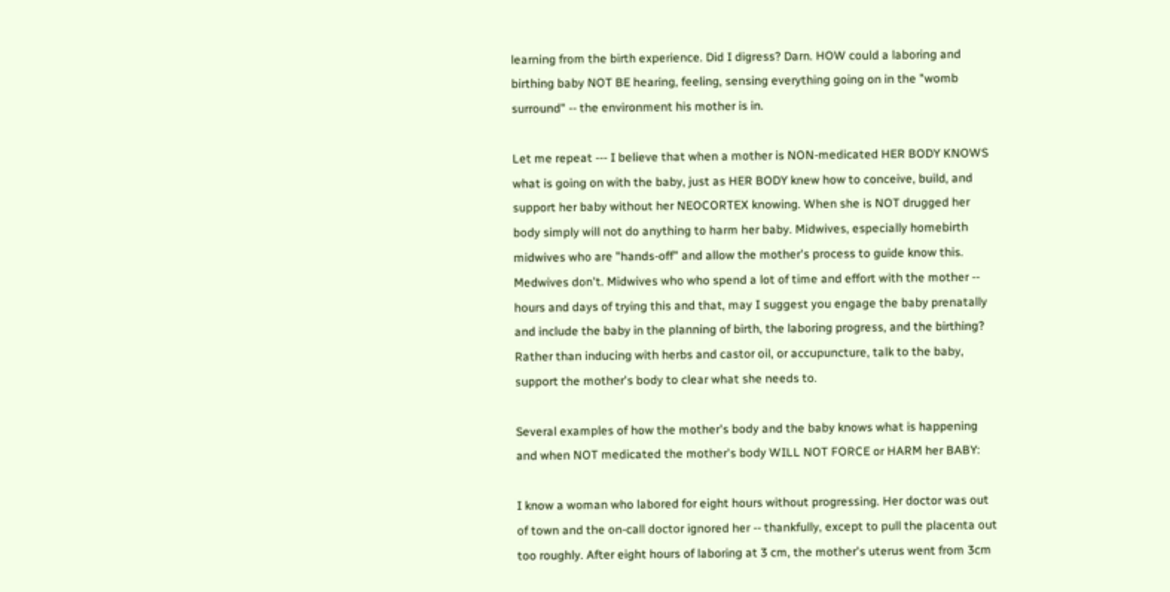learning from the birth experience. Did I digress? Darn. HOW could a laboring and birthing baby NOT BE hearing, feeling, sensing everything going on in the "womb surround" -- the environment his mother is in.

Let me repeat --- I believe that when a mother is NON-medicated HER BODY KNOWS what is going on with the baby, just as HER BODY knew how to conceive, build, and support her baby without her NEOCORTEX knowing. When she is NOT drugged her body simply will not do anything to harm her baby. Midwives, especially homebirth midwives who are "hands-off" and allow the mother's process to guide know this. Medwives don't. Midwives who who spend a lot of time and effort with the mother -- hours and days of trying this and that, may I suggest you engage the baby prenatally and include the baby in the planning of birth, the laboring progress, and the birthing? Rather than inducing with herbs and castor oil, or accupuncture, talk to the baby, support the mother's body to clear what she needs to.

Several examples of how the mother's body and the baby knows what is happening and when NOT medicated the mother's body WILL NOT FORCE or HARM her BABY:

I know a woman who labored for eight hours without progressing. Her doctor was out of town and the on-call doctor ignored her -- thankfully, except to pull the placenta out too roughly. After eight hours of laboring at 3 cm, the mother's uterus went from 3cm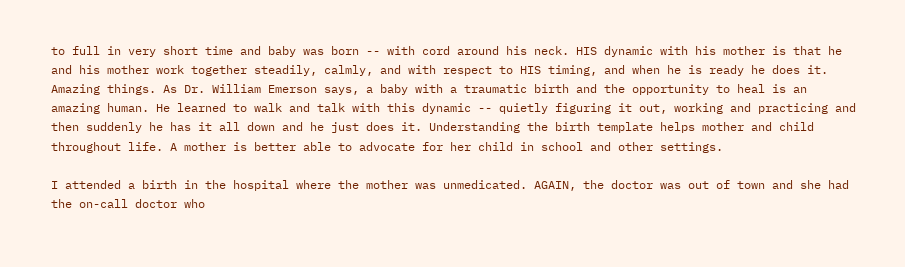to full in very short time and baby was born -- with cord around his neck. HIS dynamic with his mother is that he and his mother work together steadily, calmly, and with respect to HIS timing, and when he is ready he does it. Amazing things. As Dr. William Emerson says, a baby with a traumatic birth and the opportunity to heal is an amazing human. He learned to walk and talk with this dynamic -- quietly figuring it out, working and practicing and then suddenly he has it all down and he just does it. Understanding the birth template helps mother and child throughout life. A mother is better able to advocate for her child in school and other settings.

I attended a birth in the hospital where the mother was unmedicated. AGAIN, the doctor was out of town and she had the on-call doctor who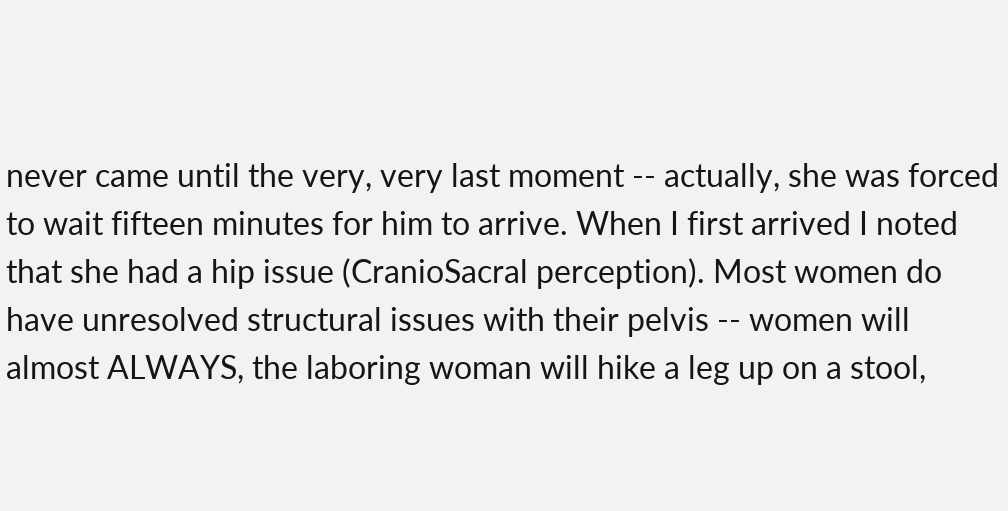never came until the very, very last moment -- actually, she was forced to wait fifteen minutes for him to arrive. When I first arrived I noted that she had a hip issue (CranioSacral perception). Most women do have unresolved structural issues with their pelvis -- women will almost ALWAYS, the laboring woman will hike a leg up on a stool,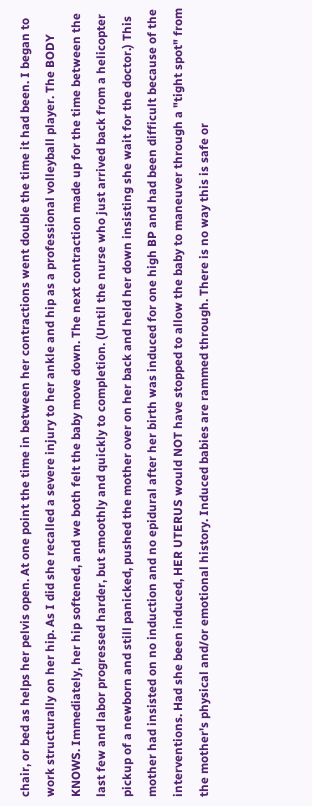chair, or bed as helps her pelvis open. At one point the time in between her contractions went double the time it had been. I began to work structurally on her hip. As I did she recalled a severe injury to her ankle and hip as a professional volleyball player. The BODY KNOWS. Immediately, her hip softened, and we both felt the baby move down. The next contraction made up for the time between the last few and labor progressed harder, but smoothly and quickly to completion. (Until the nurse who just arrived back from a helicopter pickup of a newborn and still panicked, pushed the mother over on her back and held her down insisting she wait for the doctor.) This mother had insisted on no induction and no epidural after her birth was induced for one high BP and had been difficult because of the interventions. Had she been induced, HER UTERUS would NOT have stopped to allow the baby to maneuver through a "tight spot" from the mother's physical and/or emotional history. Induced babies are rammed through. There is no way this is safe or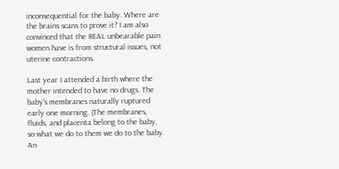inconsequential for the baby. Where are the brains scans to prove it? I am also convinced that the REAL unbearable pain women have is from structural issues, not uterine contractions.

Last year I attended a birth where the mother intended to have no drugs. The baby's membranes naturally ruptured early one morning. (The membranes, fluids, and placenta belong to the baby, so what we do to them we do to the baby. An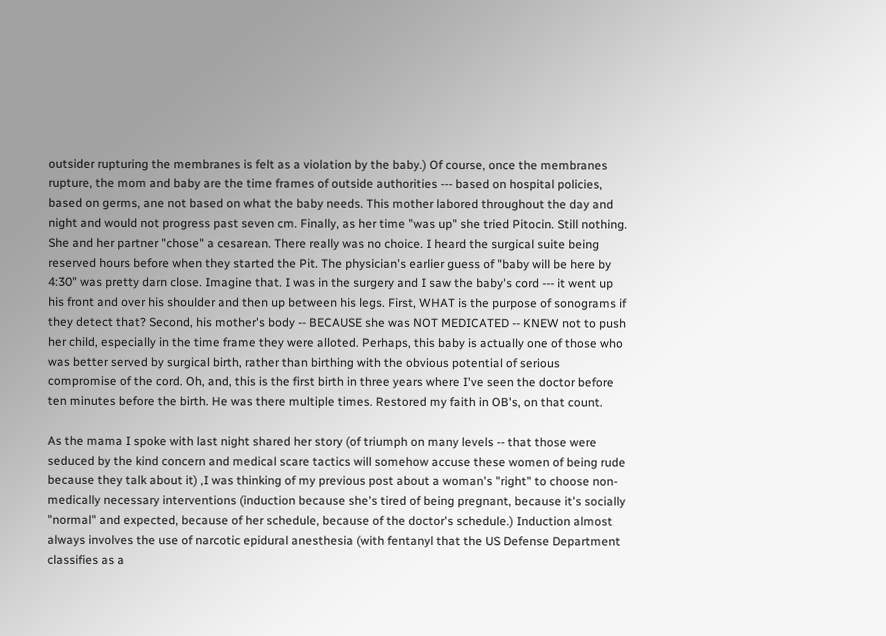outsider rupturing the membranes is felt as a violation by the baby.) Of course, once the membranes rupture, the mom and baby are the time frames of outside authorities --- based on hospital policies, based on germs, ane not based on what the baby needs. This mother labored throughout the day and night and would not progress past seven cm. Finally, as her time "was up" she tried Pitocin. Still nothing. She and her partner "chose" a cesarean. There really was no choice. I heard the surgical suite being reserved hours before when they started the Pit. The physician's earlier guess of "baby will be here by 4:30" was pretty darn close. Imagine that. I was in the surgery and I saw the baby's cord --- it went up his front and over his shoulder and then up between his legs. First, WHAT is the purpose of sonograms if they detect that? Second, his mother's body -- BECAUSE she was NOT MEDICATED -- KNEW not to push her child, especially in the time frame they were alloted. Perhaps, this baby is actually one of those who was better served by surgical birth, rather than birthing with the obvious potential of serious compromise of the cord. Oh, and, this is the first birth in three years where I've seen the doctor before ten minutes before the birth. He was there multiple times. Restored my faith in OB's, on that count.

As the mama I spoke with last night shared her story (of triumph on many levels -- that those were seduced by the kind concern and medical scare tactics will somehow accuse these women of being rude because they talk about it) ,I was thinking of my previous post about a woman's "right" to choose non-medically necessary interventions (induction because she's tired of being pregnant, because it's socially "normal" and expected, because of her schedule, because of the doctor's schedule.) Induction almost always involves the use of narcotic epidural anesthesia (with fentanyl that the US Defense Department classifies as a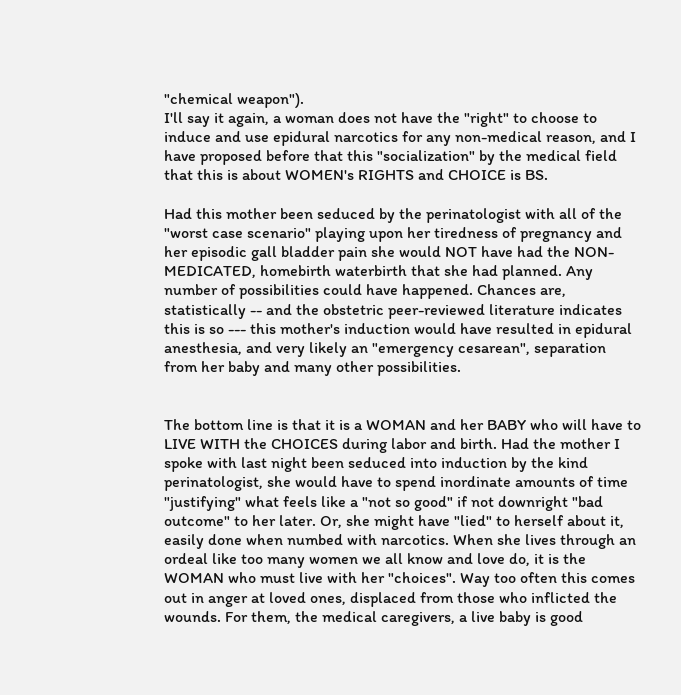"chemical weapon").
I'll say it again, a woman does not have the "right" to choose to induce and use epidural narcotics for any non-medical reason, and I have proposed before that this "socialization" by the medical field that this is about WOMEN's RIGHTS and CHOICE is BS.

Had this mother been seduced by the perinatologist with all of the "worst case scenario" playing upon her tiredness of pregnancy and her episodic gall bladder pain she would NOT have had the NON-MEDICATED, homebirth waterbirth that she had planned. Any number of possibilities could have happened. Chances are, statistically -- and the obstetric peer-reviewed literature indicates this is so --- this mother's induction would have resulted in epidural anesthesia, and very likely an "emergency cesarean", separation from her baby and many other possibilities.


The bottom line is that it is a WOMAN and her BABY who will have to LIVE WITH the CHOICES during labor and birth. Had the mother I spoke with last night been seduced into induction by the kind perinatologist, she would have to spend inordinate amounts of time "justifying" what feels like a "not so good" if not downright "bad outcome" to her later. Or, she might have "lied" to herself about it, easily done when numbed with narcotics. When she lives through an ordeal like too many women we all know and love do, it is the WOMAN who must live with her "choices". Way too often this comes out in anger at loved ones, displaced from those who inflicted the wounds. For them, the medical caregivers, a live baby is good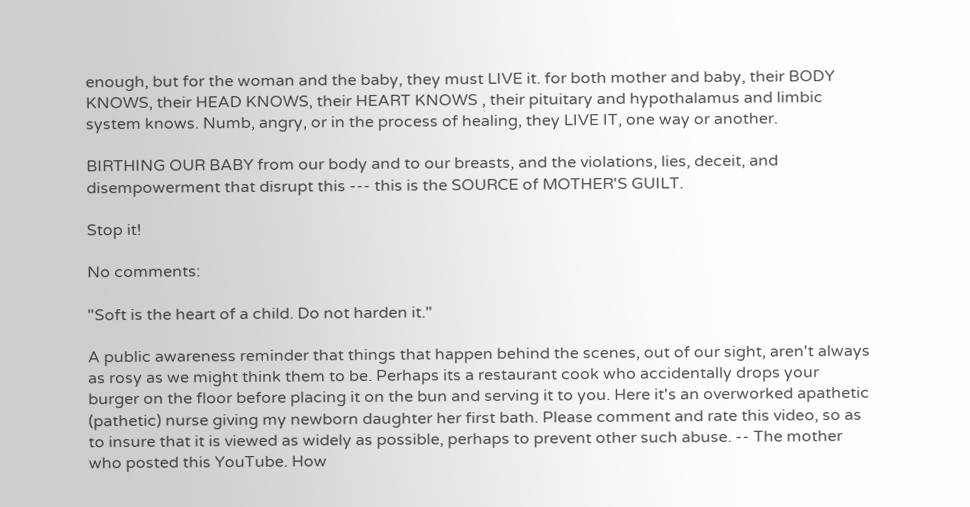enough, but for the woman and the baby, they must LIVE it. for both mother and baby, their BODY KNOWS, their HEAD KNOWS, their HEART KNOWS , their pituitary and hypothalamus and limbic system knows. Numb, angry, or in the process of healing, they LIVE IT, one way or another.

BIRTHING OUR BABY from our body and to our breasts, and the violations, lies, deceit, and disempowerment that disrupt this --- this is the SOURCE of MOTHER'S GUILT.

Stop it!

No comments:

"Soft is the heart of a child. Do not harden it."

A public awareness reminder that things that happen behind the scenes, out of our sight, aren't always as rosy as we might think them to be. Perhaps its a restaurant cook who accidentally drops your burger on the floor before placing it on the bun and serving it to you. Here it's an overworked apathetic (pathetic) nurse giving my newborn daughter her first bath. Please comment and rate this video, so as to insure that it is viewed as widely as possible, perhaps to prevent other such abuse. -- The mother who posted this YouTube. How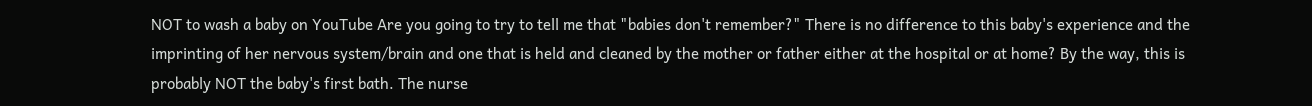NOT to wash a baby on YouTube Are you going to try to tell me that "babies don't remember?" There is no difference to this baby's experience and the imprinting of her nervous system/brain and one that is held and cleaned by the mother or father either at the hospital or at home? By the way, this is probably NOT the baby's first bath. The nurse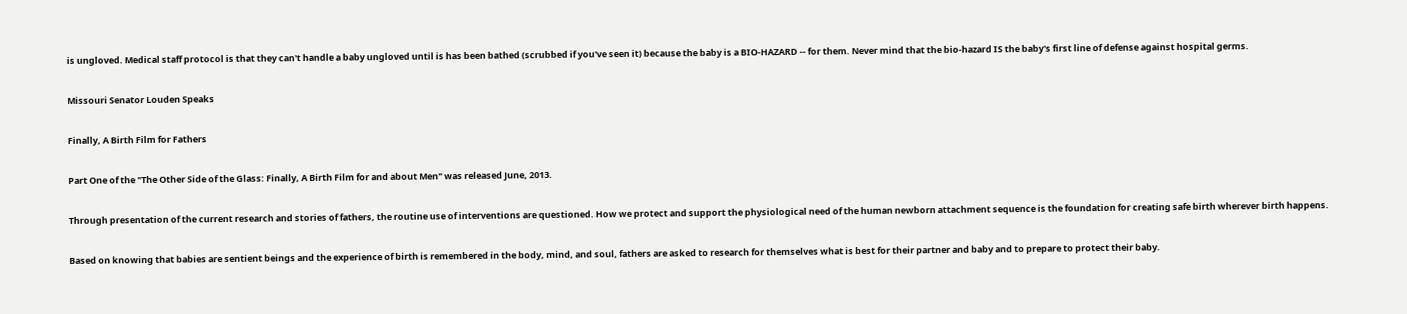is ungloved. Medical staff protocol is that they can't handle a baby ungloved until is has been bathed (scrubbed if you've seen it) because the baby is a BIO-HAZARD -- for them. Never mind that the bio-hazard IS the baby's first line of defense against hospital germs.

Missouri Senator Louden Speaks

Finally, A Birth Film for Fathers

Part One of the "The Other Side of the Glass: Finally, A Birth Film for and about Men" was released June, 2013.

Through presentation of the current research and stories of fathers, the routine use of interventions are questioned. How we protect and support the physiological need of the human newborn attachment sequence is the foundation for creating safe birth wherever birth happens.

Based on knowing that babies are sentient beings and the experience of birth is remembered in the body, mind, and soul, fathers are asked to research for themselves what is best for their partner and baby and to prepare to protect their baby.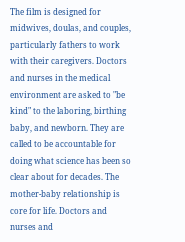The film is designed for midwives, doulas, and couples, particularly fathers to work with their caregivers. Doctors and nurses in the medical environment are asked to "be kind" to the laboring, birthing baby, and newborn. They are called to be accountable for doing what science has been so clear about for decades. The mother-baby relationship is core for life. Doctors and nurses and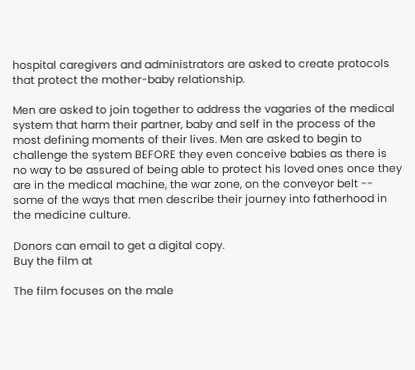hospital caregivers and administrators are asked to create protocols that protect the mother-baby relationship.

Men are asked to join together to address the vagaries of the medical system that harm their partner, baby and self in the process of the most defining moments of their lives. Men are asked to begin to challenge the system BEFORE they even conceive babies as there is no way to be assured of being able to protect his loved ones once they are in the medical machine, the war zone, on the conveyor belt -- some of the ways that men describe their journey into fatherhood in the medicine culture.

Donors can email to get a digital copy.
Buy the film at

The film focuses on the male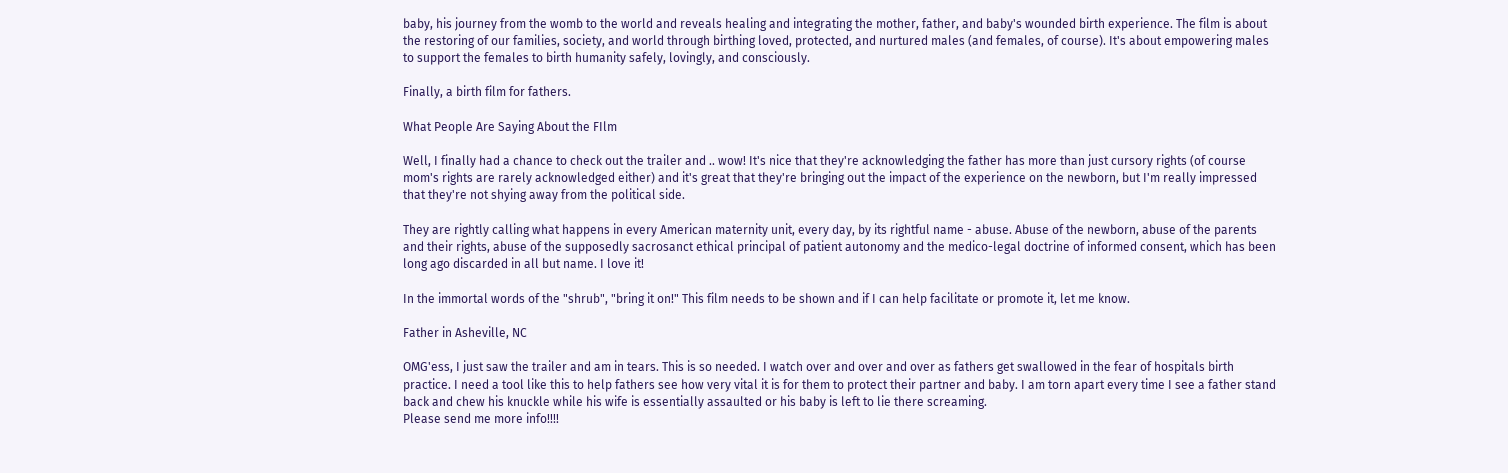baby, his journey from the womb to the world and reveals healing and integrating the mother, father, and baby's wounded birth experience. The film is about the restoring of our families, society, and world through birthing loved, protected, and nurtured males (and females, of course). It's about empowering males to support the females to birth humanity safely, lovingly, and consciously.

Finally, a birth film for fathers.

What People Are Saying About the FIlm

Well, I finally had a chance to check out the trailer and .. wow! It's nice that they're acknowledging the father has more than just cursory rights (of course mom's rights are rarely acknowledged either) and it's great that they're bringing out the impact of the experience on the newborn, but I'm really impressed that they're not shying away from the political side.

They are rightly calling what happens in every American maternity unit, every day, by its rightful name - abuse. Abuse of the newborn, abuse of the parents and their rights, abuse of the supposedly sacrosanct ethical principal of patient autonomy and the medico-legal doctrine of informed consent, which has been long ago discarded in all but name. I love it!

In the immortal words of the "shrub", "bring it on!" This film needs to be shown and if I can help facilitate or promote it, let me know.

Father in Asheville, NC

OMG'ess, I just saw the trailer and am in tears. This is so needed. I watch over and over and over as fathers get swallowed in the fear of hospitals birth practice. I need a tool like this to help fathers see how very vital it is for them to protect their partner and baby. I am torn apart every time I see a father stand back and chew his knuckle while his wife is essentially assaulted or his baby is left to lie there screaming.
Please send me more info!!!!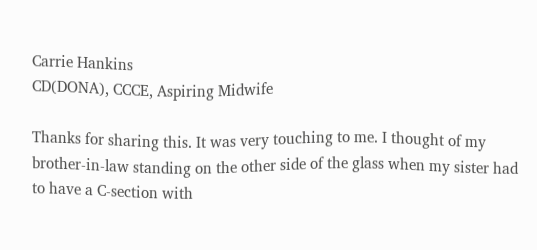Carrie Hankins
CD(DONA), CCCE, Aspiring Midwife

Thanks for sharing this. It was very touching to me. I thought of my brother-in-law standing on the other side of the glass when my sister had to have a C-section with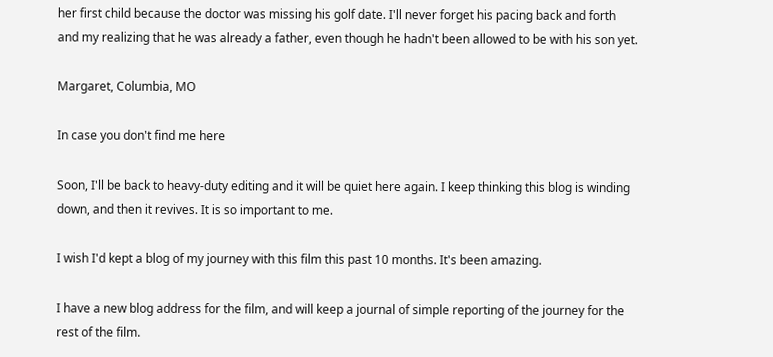her first child because the doctor was missing his golf date. I'll never forget his pacing back and forth and my realizing that he was already a father, even though he hadn't been allowed to be with his son yet.

Margaret, Columbia, MO

In case you don't find me here

Soon, I'll be back to heavy-duty editing and it will be quiet here again. I keep thinking this blog is winding down, and then it revives. It is so important to me.

I wish I'd kept a blog of my journey with this film this past 10 months. It's been amazing.

I have a new blog address for the film, and will keep a journal of simple reporting of the journey for the rest of the film.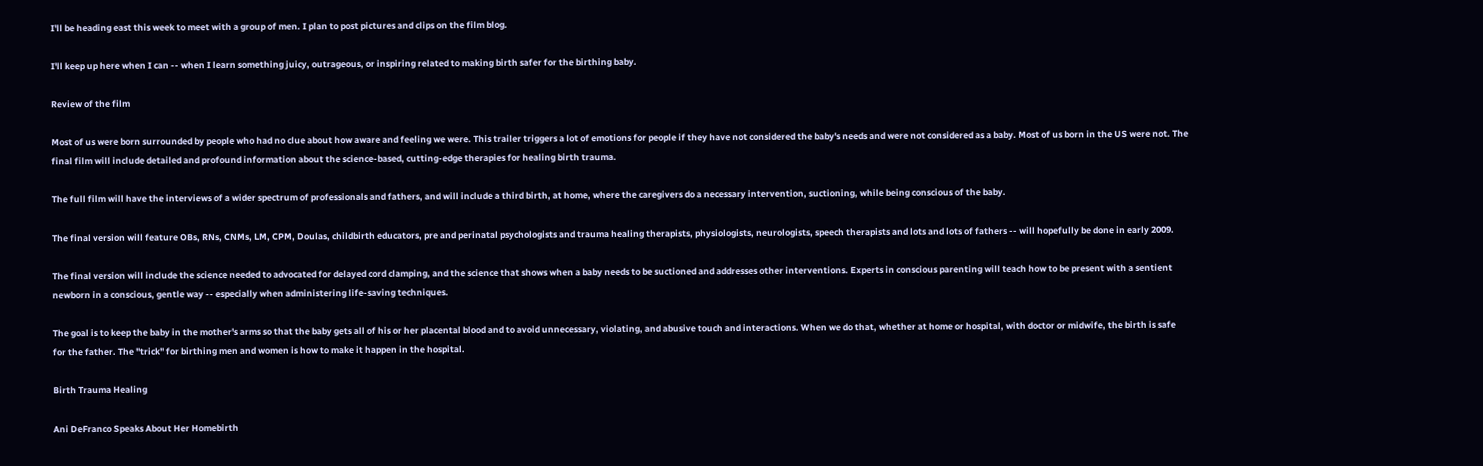I'll be heading east this week to meet with a group of men. I plan to post pictures and clips on the film blog.

I'll keep up here when I can -- when I learn something juicy, outrageous, or inspiring related to making birth safer for the birthing baby.

Review of the film

Most of us were born surrounded by people who had no clue about how aware and feeling we were. This trailer triggers a lot of emotions for people if they have not considered the baby's needs and were not considered as a baby. Most of us born in the US were not. The final film will include detailed and profound information about the science-based, cutting-edge therapies for healing birth trauma.

The full film will have the interviews of a wider spectrum of professionals and fathers, and will include a third birth, at home, where the caregivers do a necessary intervention, suctioning, while being conscious of the baby.

The final version will feature OBs, RNs, CNMs, LM, CPM, Doulas, childbirth educators, pre and perinatal psychologists and trauma healing therapists, physiologists, neurologists, speech therapists and lots and lots of fathers -- will hopefully be done in early 2009.

The final version will include the science needed to advocated for delayed cord clamping, and the science that shows when a baby needs to be suctioned and addresses other interventions. Experts in conscious parenting will teach how to be present with a sentient newborn in a conscious, gentle way -- especially when administering life-saving techniques.

The goal is to keep the baby in the mother's arms so that the baby gets all of his or her placental blood and to avoid unnecessary, violating, and abusive touch and interactions. When we do that, whether at home or hospital, with doctor or midwife, the birth is safe for the father. The "trick" for birthing men and women is how to make it happen in the hospital.

Birth Trauma Healing

Ani DeFranco Speaks About Her Homebirth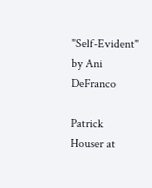"Self-Evident" by Ani DeFranco

Patrick Houser at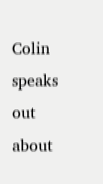Colin speaks out about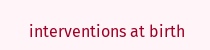interventions at birth